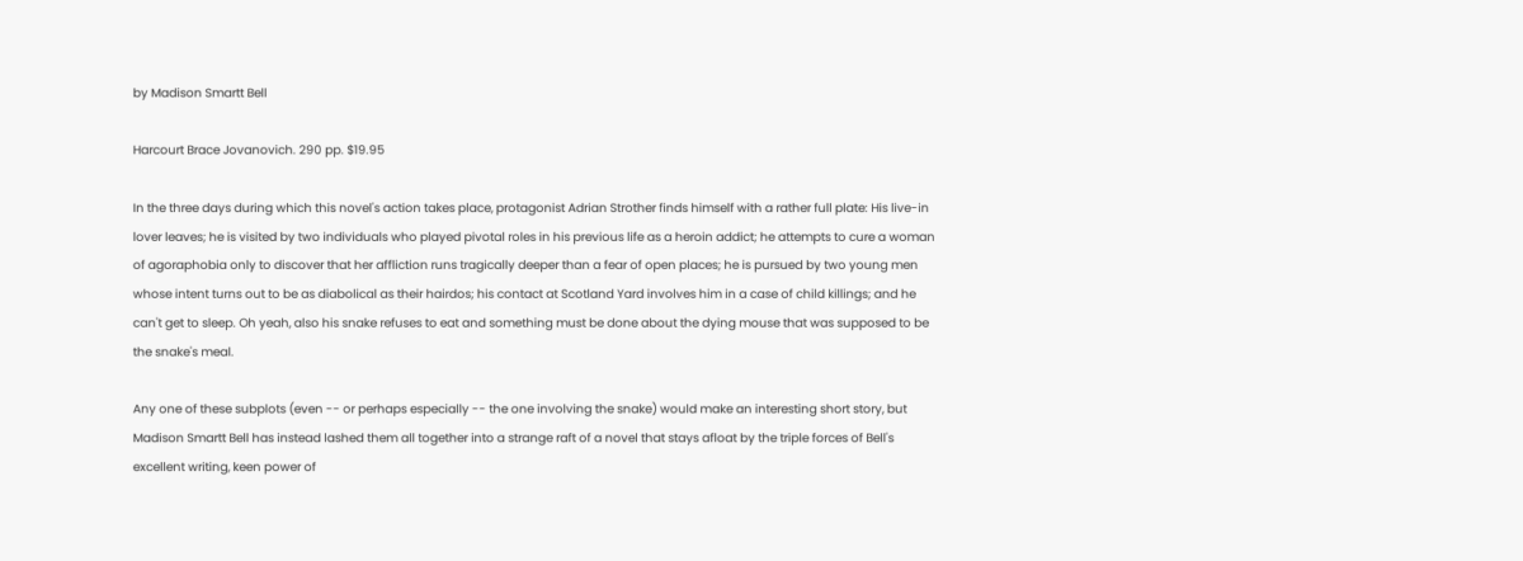by Madison Smartt Bell

Harcourt Brace Jovanovich. 290 pp. $19.95

In the three days during which this novel's action takes place, protagonist Adrian Strother finds himself with a rather full plate: His live-in lover leaves; he is visited by two individuals who played pivotal roles in his previous life as a heroin addict; he attempts to cure a woman of agoraphobia only to discover that her affliction runs tragically deeper than a fear of open places; he is pursued by two young men whose intent turns out to be as diabolical as their hairdos; his contact at Scotland Yard involves him in a case of child killings; and he can't get to sleep. Oh yeah, also his snake refuses to eat and something must be done about the dying mouse that was supposed to be the snake's meal.

Any one of these subplots (even -- or perhaps especially -- the one involving the snake) would make an interesting short story, but Madison Smartt Bell has instead lashed them all together into a strange raft of a novel that stays afloat by the triple forces of Bell's excellent writing, keen power of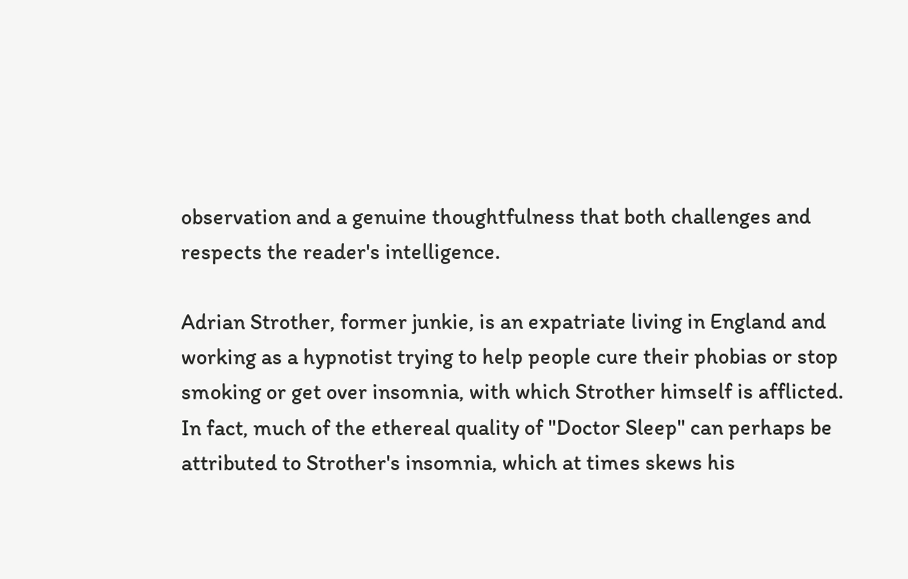observation and a genuine thoughtfulness that both challenges and respects the reader's intelligence.

Adrian Strother, former junkie, is an expatriate living in England and working as a hypnotist trying to help people cure their phobias or stop smoking or get over insomnia, with which Strother himself is afflicted. In fact, much of the ethereal quality of "Doctor Sleep" can perhaps be attributed to Strother's insomnia, which at times skews his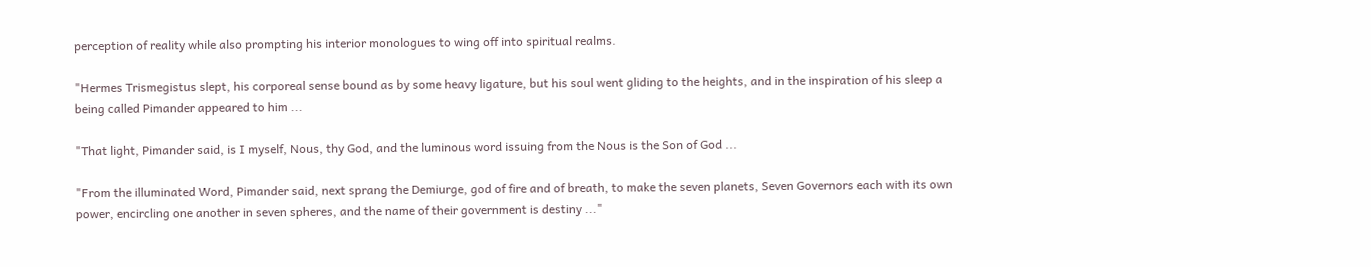perception of reality while also prompting his interior monologues to wing off into spiritual realms.

"Hermes Trismegistus slept, his corporeal sense bound as by some heavy ligature, but his soul went gliding to the heights, and in the inspiration of his sleep a being called Pimander appeared to him ...

"That light, Pimander said, is I myself, Nous, thy God, and the luminous word issuing from the Nous is the Son of God ...

"From the illuminated Word, Pimander said, next sprang the Demiurge, god of fire and of breath, to make the seven planets, Seven Governors each with its own power, encircling one another in seven spheres, and the name of their government is destiny ..."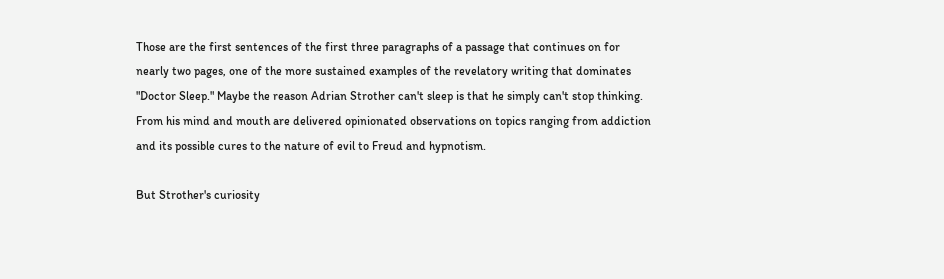Those are the first sentences of the first three paragraphs of a passage that continues on for nearly two pages, one of the more sustained examples of the revelatory writing that dominates "Doctor Sleep." Maybe the reason Adrian Strother can't sleep is that he simply can't stop thinking. From his mind and mouth are delivered opinionated observations on topics ranging from addiction and its possible cures to the nature of evil to Freud and hypnotism.

But Strother's curiosity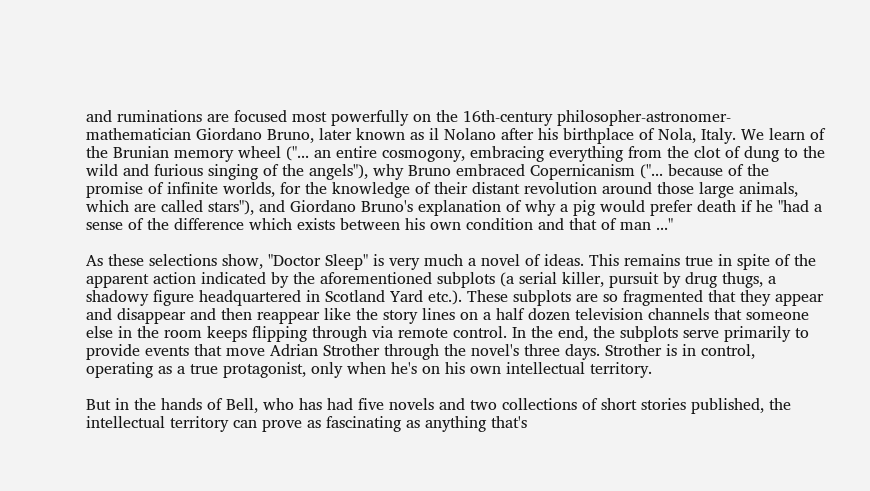and ruminations are focused most powerfully on the 16th-century philosopher-astronomer-mathematician Giordano Bruno, later known as il Nolano after his birthplace of Nola, Italy. We learn of the Brunian memory wheel ("... an entire cosmogony, embracing everything from the clot of dung to the wild and furious singing of the angels"), why Bruno embraced Copernicanism ("... because of the promise of infinite worlds, for the knowledge of their distant revolution around those large animals, which are called stars"), and Giordano Bruno's explanation of why a pig would prefer death if he "had a sense of the difference which exists between his own condition and that of man ..."

As these selections show, "Doctor Sleep" is very much a novel of ideas. This remains true in spite of the apparent action indicated by the aforementioned subplots (a serial killer, pursuit by drug thugs, a shadowy figure headquartered in Scotland Yard etc.). These subplots are so fragmented that they appear and disappear and then reappear like the story lines on a half dozen television channels that someone else in the room keeps flipping through via remote control. In the end, the subplots serve primarily to provide events that move Adrian Strother through the novel's three days. Strother is in control, operating as a true protagonist, only when he's on his own intellectual territory.

But in the hands of Bell, who has had five novels and two collections of short stories published, the intellectual territory can prove as fascinating as anything that's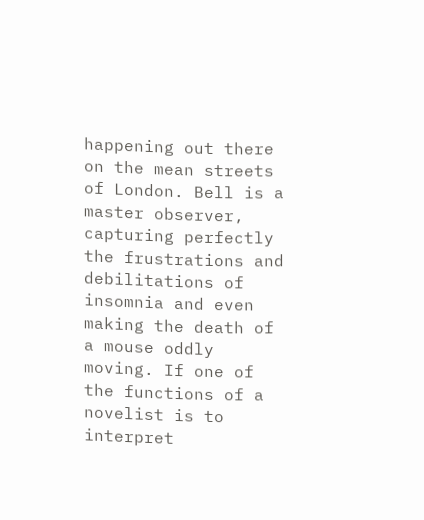happening out there on the mean streets of London. Bell is a master observer, capturing perfectly the frustrations and debilitations of insomnia and even making the death of a mouse oddly moving. If one of the functions of a novelist is to interpret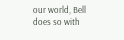our world, Bell does so with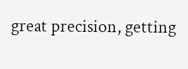great precision, getting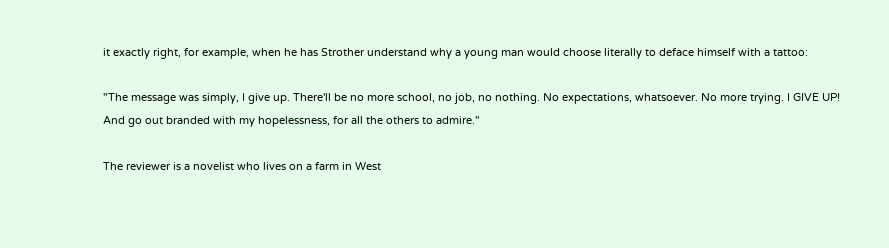it exactly right, for example, when he has Strother understand why a young man would choose literally to deface himself with a tattoo:

"The message was simply, I give up. There'll be no more school, no job, no nothing. No expectations, whatsoever. No more trying. I GIVE UP! And go out branded with my hopelessness, for all the others to admire."

The reviewer is a novelist who lives on a farm in West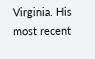Virginia. His most recent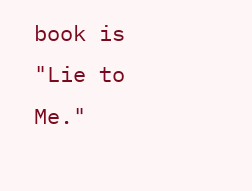book is "Lie to Me."